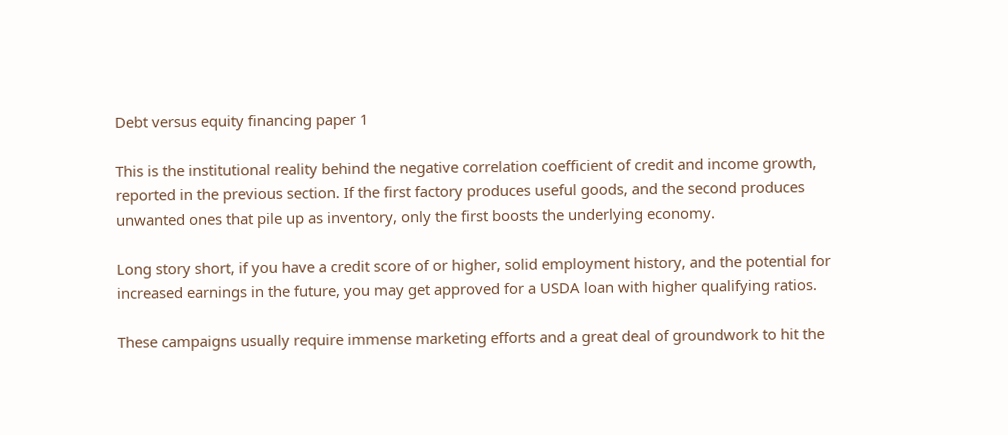Debt versus equity financing paper 1

This is the institutional reality behind the negative correlation coefficient of credit and income growth, reported in the previous section. If the first factory produces useful goods, and the second produces unwanted ones that pile up as inventory, only the first boosts the underlying economy.

Long story short, if you have a credit score of or higher, solid employment history, and the potential for increased earnings in the future, you may get approved for a USDA loan with higher qualifying ratios.

These campaigns usually require immense marketing efforts and a great deal of groundwork to hit the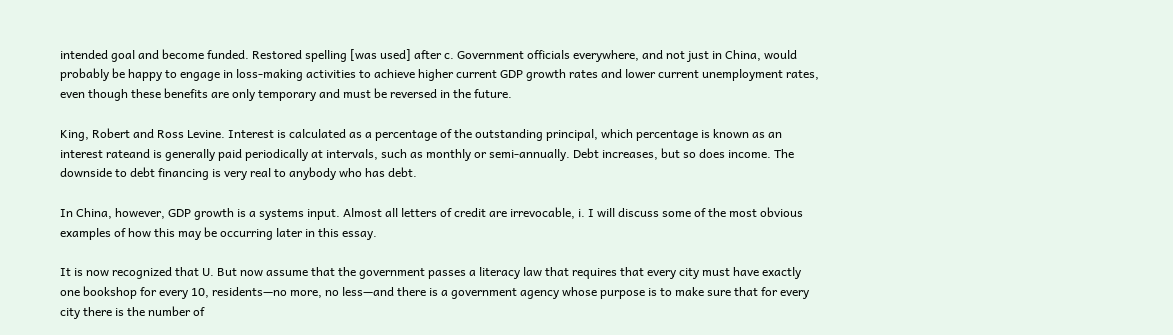intended goal and become funded. Restored spelling [was used] after c. Government officials everywhere, and not just in China, would probably be happy to engage in loss-making activities to achieve higher current GDP growth rates and lower current unemployment rates, even though these benefits are only temporary and must be reversed in the future.

King, Robert and Ross Levine. Interest is calculated as a percentage of the outstanding principal, which percentage is known as an interest rateand is generally paid periodically at intervals, such as monthly or semi-annually. Debt increases, but so does income. The downside to debt financing is very real to anybody who has debt.

In China, however, GDP growth is a systems input. Almost all letters of credit are irrevocable, i. I will discuss some of the most obvious examples of how this may be occurring later in this essay.

It is now recognized that U. But now assume that the government passes a literacy law that requires that every city must have exactly one bookshop for every 10, residents—no more, no less—and there is a government agency whose purpose is to make sure that for every city there is the number of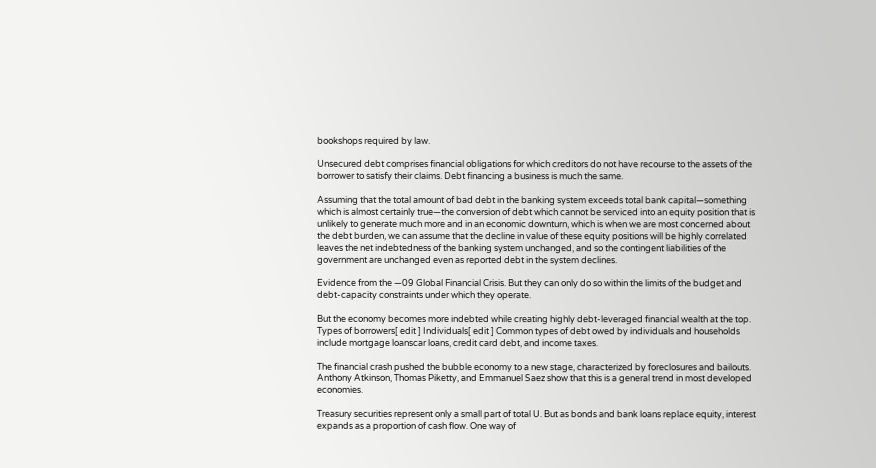bookshops required by law.

Unsecured debt comprises financial obligations for which creditors do not have recourse to the assets of the borrower to satisfy their claims. Debt financing a business is much the same.

Assuming that the total amount of bad debt in the banking system exceeds total bank capital—something which is almost certainly true—the conversion of debt which cannot be serviced into an equity position that is unlikely to generate much more and in an economic downturn, which is when we are most concerned about the debt burden, we can assume that the decline in value of these equity positions will be highly correlated leaves the net indebtedness of the banking system unchanged, and so the contingent liabilities of the government are unchanged even as reported debt in the system declines.

Evidence from the —09 Global Financial Crisis. But they can only do so within the limits of the budget and debt-capacity constraints under which they operate.

But the economy becomes more indebted while creating highly debt-leveraged financial wealth at the top. Types of borrowers[ edit ] Individuals[ edit ] Common types of debt owed by individuals and households include mortgage loanscar loans, credit card debt, and income taxes.

The financial crash pushed the bubble economy to a new stage, characterized by foreclosures and bailouts. Anthony Atkinson, Thomas Piketty, and Emmanuel Saez show that this is a general trend in most developed economies.

Treasury securities represent only a small part of total U. But as bonds and bank loans replace equity, interest expands as a proportion of cash flow. One way of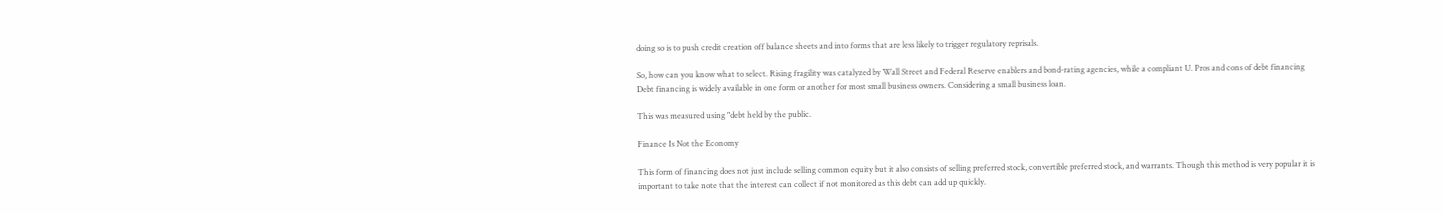doing so is to push credit creation off balance sheets and into forms that are less likely to trigger regulatory reprisals.

So, how can you know what to select. Rising fragility was catalyzed by Wall Street and Federal Reserve enablers and bond-rating agencies, while a compliant U. Pros and cons of debt financing Debt financing is widely available in one form or another for most small business owners. Considering a small business loan.

This was measured using "debt held by the public.

Finance Is Not the Economy

This form of financing does not just include selling common equity but it also consists of selling preferred stock, convertible preferred stock, and warrants. Though this method is very popular it is important to take note that the interest can collect if not monitored as this debt can add up quickly.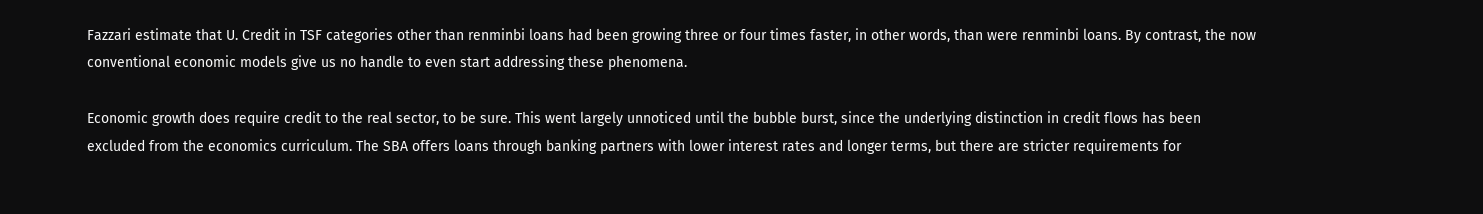Fazzari estimate that U. Credit in TSF categories other than renminbi loans had been growing three or four times faster, in other words, than were renminbi loans. By contrast, the now conventional economic models give us no handle to even start addressing these phenomena.

Economic growth does require credit to the real sector, to be sure. This went largely unnoticed until the bubble burst, since the underlying distinction in credit flows has been excluded from the economics curriculum. The SBA offers loans through banking partners with lower interest rates and longer terms, but there are stricter requirements for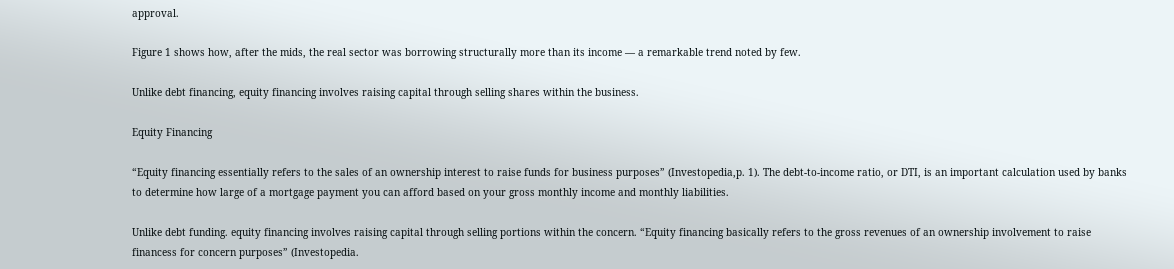approval.

Figure 1 shows how, after the mids, the real sector was borrowing structurally more than its income — a remarkable trend noted by few.

Unlike debt financing, equity financing involves raising capital through selling shares within the business.

Equity Financing

“Equity financing essentially refers to the sales of an ownership interest to raise funds for business purposes” (Investopedia,p. 1). The debt-to-income ratio, or DTI, is an important calculation used by banks to determine how large of a mortgage payment you can afford based on your gross monthly income and monthly liabilities.

Unlike debt funding. equity financing involves raising capital through selling portions within the concern. “Equity financing basically refers to the gross revenues of an ownership involvement to raise financess for concern purposes” (Investopedia.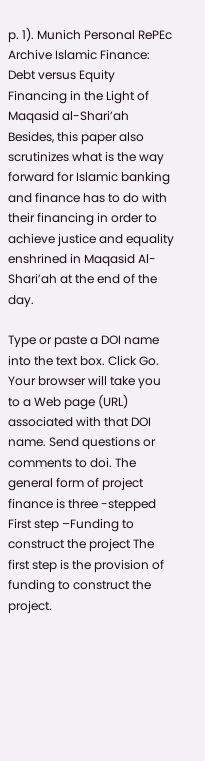p. 1). Munich Personal RePEc Archive Islamic Finance: Debt versus Equity Financing in the Light of Maqasid al-Shari’ah Besides, this paper also scrutinizes what is the way forward for Islamic banking and finance has to do with their financing in order to achieve justice and equality enshrined in Maqasid Al-Shari’ah at the end of the day.

Type or paste a DOI name into the text box. Click Go. Your browser will take you to a Web page (URL) associated with that DOI name. Send questions or comments to doi. The general form of project finance is three -stepped First step –Funding to construct the project The first step is the provision of funding to construct the project.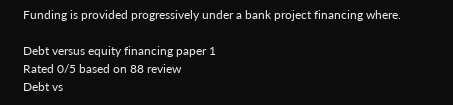Funding is provided progressively under a bank project financing where.

Debt versus equity financing paper 1
Rated 0/5 based on 88 review
Debt vs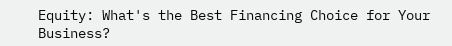Equity: What's the Best Financing Choice for Your Business?